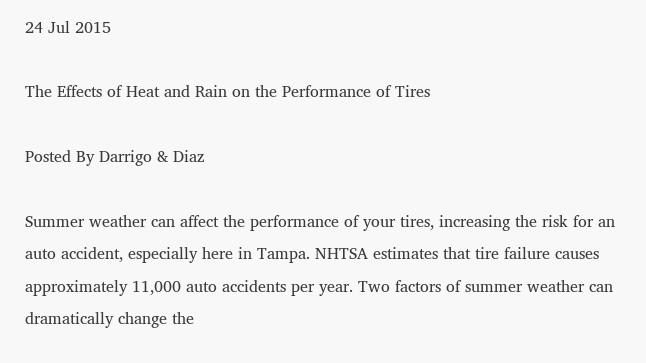24 Jul 2015

The Effects of Heat and Rain on the Performance of Tires

Posted By Darrigo & Diaz

Summer weather can affect the performance of your tires, increasing the risk for an auto accident, especially here in Tampa. NHTSA estimates that tire failure causes approximately 11,000 auto accidents per year. Two factors of summer weather can dramatically change the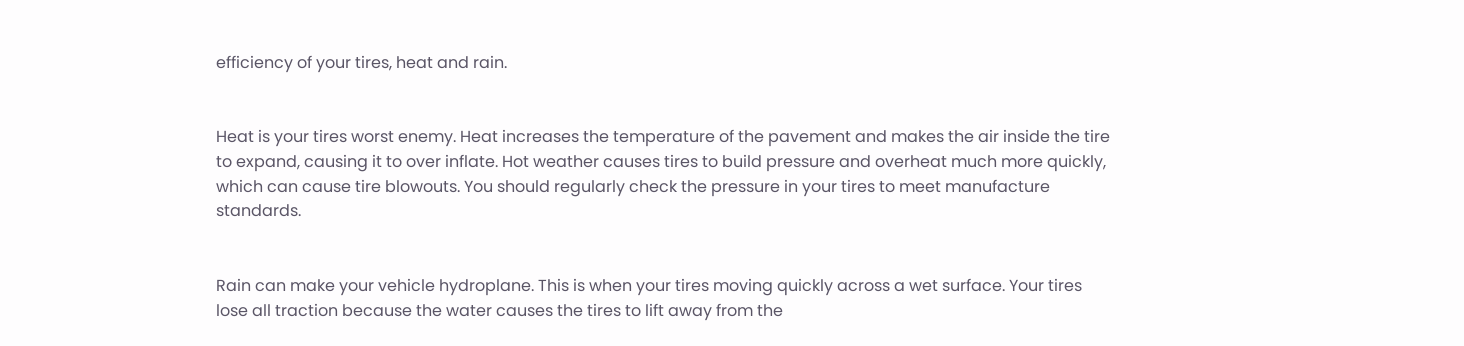efficiency of your tires, heat and rain.


Heat is your tires worst enemy. Heat increases the temperature of the pavement and makes the air inside the tire to expand, causing it to over inflate. Hot weather causes tires to build pressure and overheat much more quickly, which can cause tire blowouts. You should regularly check the pressure in your tires to meet manufacture standards.


Rain can make your vehicle hydroplane. This is when your tires moving quickly across a wet surface. Your tires lose all traction because the water causes the tires to lift away from the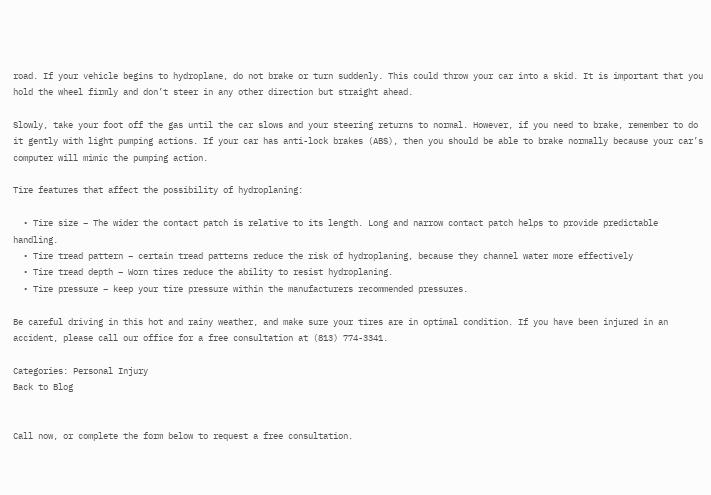road. If your vehicle begins to hydroplane, do not brake or turn suddenly. This could throw your car into a skid. It is important that you hold the wheel firmly and don’t steer in any other direction but straight ahead.

Slowly, take your foot off the gas until the car slows and your steering returns to normal. However, if you need to brake, remember to do it gently with light pumping actions. If your car has anti-lock brakes (ABS), then you should be able to brake normally because your car’s computer will mimic the pumping action.

Tire features that affect the possibility of hydroplaning:

  • Tire size – The wider the contact patch is relative to its length. Long and narrow contact patch helps to provide predictable handling.
  • Tire tread pattern – certain tread patterns reduce the risk of hydroplaning, because they channel water more effectively
  • Tire tread depth – Worn tires reduce the ability to resist hydroplaning.
  • Tire pressure – keep your tire pressure within the manufacturers recommended pressures.

Be careful driving in this hot and rainy weather, and make sure your tires are in optimal condition. If you have been injured in an accident, please call our office for a free consultation at (813) 774-3341.

Categories: Personal Injury
Back to Blog


Call now, or complete the form below to request a free consultation.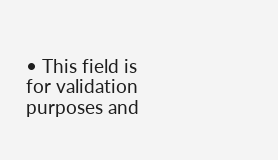• This field is for validation purposes and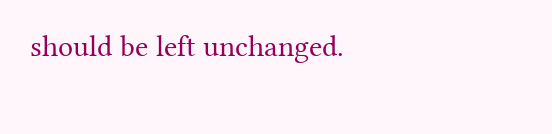should be left unchanged.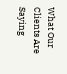What Our Clients Are Saying